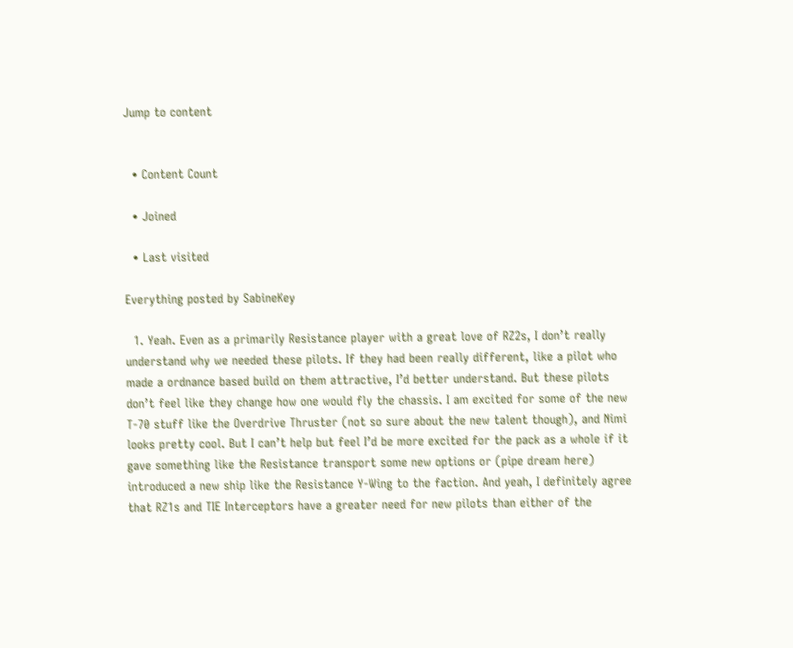Jump to content


  • Content Count

  • Joined

  • Last visited

Everything posted by SabineKey

  1. Yeah. Even as a primarily Resistance player with a great love of RZ2s, I don’t really understand why we needed these pilots. If they had been really different, like a pilot who made a ordnance based build on them attractive, I’d better understand. But these pilots don’t feel like they change how one would fly the chassis. I am excited for some of the new T-70 stuff like the Overdrive Thruster (not so sure about the new talent though), and Nimi looks pretty cool. But I can’t help but feel I’d be more excited for the pack as a whole if it gave something like the Resistance transport some new options or (pipe dream here) introduced a new ship like the Resistance Y-Wing to the faction. And yeah, I definitely agree that RZ1s and TIE Interceptors have a greater need for new pilots than either of the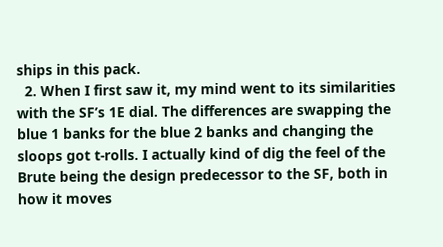ships in this pack.
  2. When I first saw it, my mind went to its similarities with the SF’s 1E dial. The differences are swapping the blue 1 banks for the blue 2 banks and changing the sloops got t-rolls. I actually kind of dig the feel of the Brute being the design predecessor to the SF, both in how it moves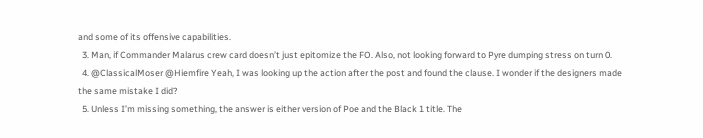and some of its offensive capabilities.
  3. Man, if Commander Malarus crew card doesn’t just epitomize the FO. Also, not looking forward to Pyre dumping stress on turn 0.
  4. @ClassicalMoser @Hiemfire Yeah, I was looking up the action after the post and found the clause. I wonder if the designers made the same mistake I did?
  5. Unless I’m missing something, the answer is either version of Poe and the Black 1 title. The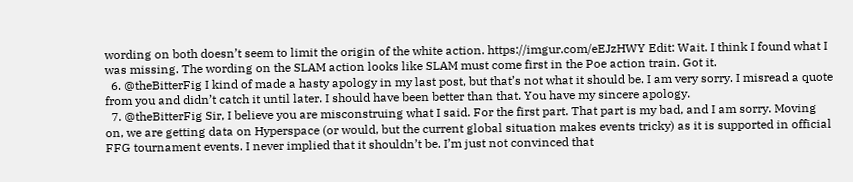wording on both doesn’t seem to limit the origin of the white action. https://imgur.com/eEJzHWY Edit: Wait. I think I found what I was missing. The wording on the SLAM action looks like SLAM must come first in the Poe action train. Got it.
  6. @theBitterFig I kind of made a hasty apology in my last post, but that’s not what it should be. I am very sorry. I misread a quote from you and didn’t catch it until later. I should have been better than that. You have my sincere apology.
  7. @theBitterFig Sir, I believe you are misconstruing what I said. For the first part. That part is my bad, and I am sorry. Moving on, we are getting data on Hyperspace (or would, but the current global situation makes events tricky) as it is supported in official FFG tournament events. I never implied that it shouldn’t be. I’m just not convinced that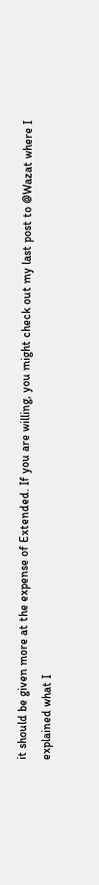it should be given more at the expense of Extended. If you are willing, you might check out my last post to @Wazat where I explained what I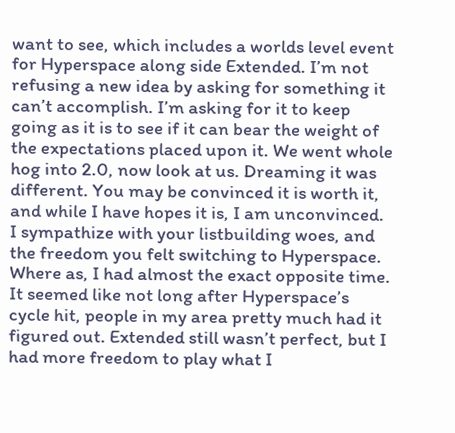want to see, which includes a worlds level event for Hyperspace along side Extended. I’m not refusing a new idea by asking for something it can’t accomplish. I’m asking for it to keep going as it is to see if it can bear the weight of the expectations placed upon it. We went whole hog into 2.0, now look at us. Dreaming it was different. You may be convinced it is worth it, and while I have hopes it is, I am unconvinced. I sympathize with your listbuilding woes, and the freedom you felt switching to Hyperspace. Where as, I had almost the exact opposite time. It seemed like not long after Hyperspace’s cycle hit, people in my area pretty much had it figured out. Extended still wasn’t perfect, but I had more freedom to play what I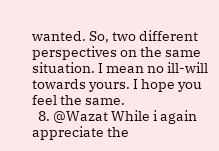wanted. So, two different perspectives on the same situation. I mean no ill-will towards yours. I hope you feel the same.
  8. @Wazat While i again appreciate the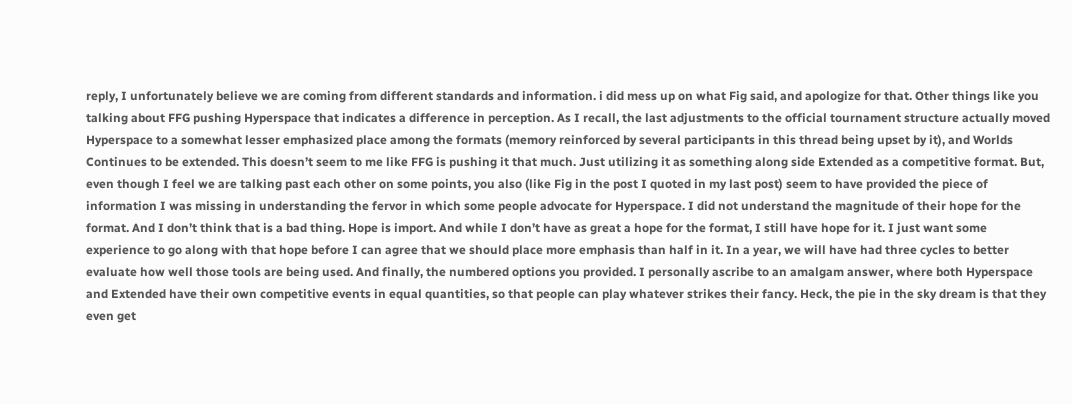reply, I unfortunately believe we are coming from different standards and information. i did mess up on what Fig said, and apologize for that. Other things like you talking about FFG pushing Hyperspace that indicates a difference in perception. As I recall, the last adjustments to the official tournament structure actually moved Hyperspace to a somewhat lesser emphasized place among the formats (memory reinforced by several participants in this thread being upset by it), and Worlds Continues to be extended. This doesn’t seem to me like FFG is pushing it that much. Just utilizing it as something along side Extended as a competitive format. But, even though I feel we are talking past each other on some points, you also (like Fig in the post I quoted in my last post) seem to have provided the piece of information I was missing in understanding the fervor in which some people advocate for Hyperspace. I did not understand the magnitude of their hope for the format. And I don’t think that is a bad thing. Hope is import. And while I don’t have as great a hope for the format, I still have hope for it. I just want some experience to go along with that hope before I can agree that we should place more emphasis than half in it. In a year, we will have had three cycles to better evaluate how well those tools are being used. And finally, the numbered options you provided. I personally ascribe to an amalgam answer, where both Hyperspace and Extended have their own competitive events in equal quantities, so that people can play whatever strikes their fancy. Heck, the pie in the sky dream is that they even get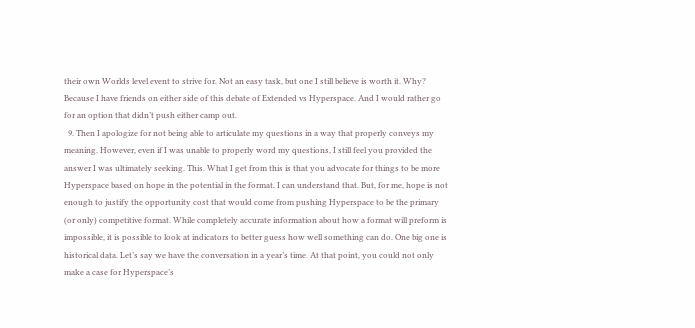their own Worlds level event to strive for. Not an easy task, but one I still believe is worth it. Why? Because I have friends on either side of this debate of Extended vs Hyperspace. And I would rather go for an option that didn’t push either camp out.
  9. Then I apologize for not being able to articulate my questions in a way that properly conveys my meaning. However, even if I was unable to properly word my questions, I still feel you provided the answer I was ultimately seeking. This. What I get from this is that you advocate for things to be more Hyperspace based on hope in the potential in the format. I can understand that. But, for me, hope is not enough to justify the opportunity cost that would come from pushing Hyperspace to be the primary (or only) competitive format. While completely accurate information about how a format will preform is impossible, it is possible to look at indicators to better guess how well something can do. One big one is historical data. Let’s say we have the conversation in a year’s time. At that point, you could not only make a case for Hyperspace’s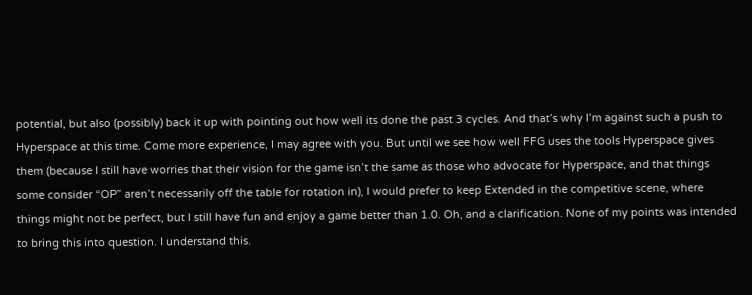potential, but also (possibly) back it up with pointing out how well its done the past 3 cycles. And that’s why I’m against such a push to Hyperspace at this time. Come more experience, I may agree with you. But until we see how well FFG uses the tools Hyperspace gives them (because I still have worries that their vision for the game isn’t the same as those who advocate for Hyperspace, and that things some consider “OP” aren’t necessarily off the table for rotation in), I would prefer to keep Extended in the competitive scene, where things might not be perfect, but I still have fun and enjoy a game better than 1.0. Oh, and a clarification. None of my points was intended to bring this into question. I understand this.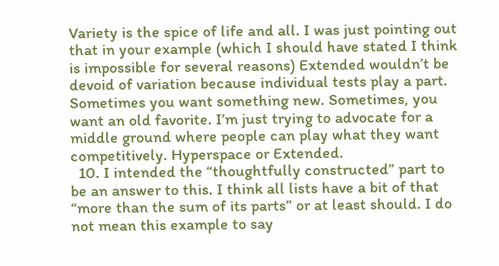Variety is the spice of life and all. I was just pointing out that in your example (which I should have stated I think is impossible for several reasons) Extended wouldn’t be devoid of variation because individual tests play a part. Sometimes you want something new. Sometimes, you want an old favorite. I’m just trying to advocate for a middle ground where people can play what they want competitively. Hyperspace or Extended.
  10. I intended the “thoughtfully constructed” part to be an answer to this. I think all lists have a bit of that “more than the sum of its parts” or at least should. I do not mean this example to say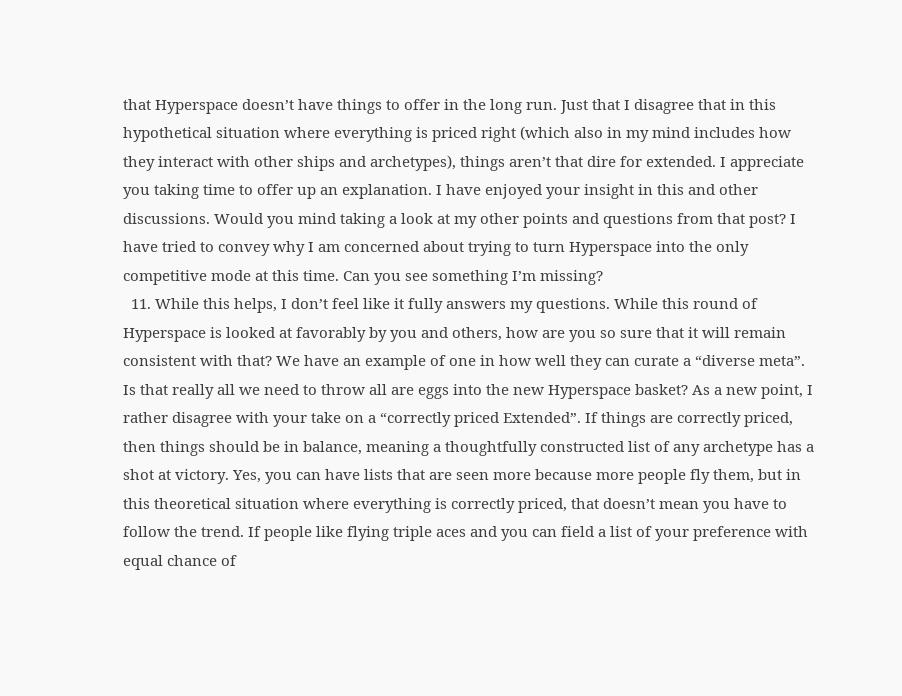that Hyperspace doesn’t have things to offer in the long run. Just that I disagree that in this hypothetical situation where everything is priced right (which also in my mind includes how they interact with other ships and archetypes), things aren’t that dire for extended. I appreciate you taking time to offer up an explanation. I have enjoyed your insight in this and other discussions. Would you mind taking a look at my other points and questions from that post? I have tried to convey why I am concerned about trying to turn Hyperspace into the only competitive mode at this time. Can you see something I’m missing?
  11. While this helps, I don’t feel like it fully answers my questions. While this round of Hyperspace is looked at favorably by you and others, how are you so sure that it will remain consistent with that? We have an example of one in how well they can curate a “diverse meta”. Is that really all we need to throw all are eggs into the new Hyperspace basket? As a new point, I rather disagree with your take on a “correctly priced Extended”. If things are correctly priced, then things should be in balance, meaning a thoughtfully constructed list of any archetype has a shot at victory. Yes, you can have lists that are seen more because more people fly them, but in this theoretical situation where everything is correctly priced, that doesn’t mean you have to follow the trend. If people like flying triple aces and you can field a list of your preference with equal chance of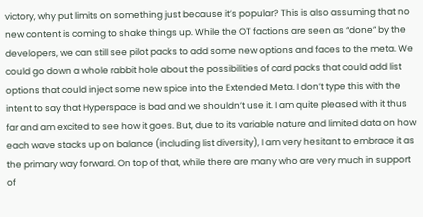victory, why put limits on something just because it’s popular? This is also assuming that no new content is coming to shake things up. While the OT factions are seen as “done” by the developers, we can still see pilot packs to add some new options and faces to the meta. We could go down a whole rabbit hole about the possibilities of card packs that could add list options that could inject some new spice into the Extended Meta. I don’t type this with the intent to say that Hyperspace is bad and we shouldn’t use it. I am quite pleased with it thus far and am excited to see how it goes. But, due to its variable nature and limited data on how each wave stacks up on balance (including list diversity), I am very hesitant to embrace it as the primary way forward. On top of that, while there are many who are very much in support of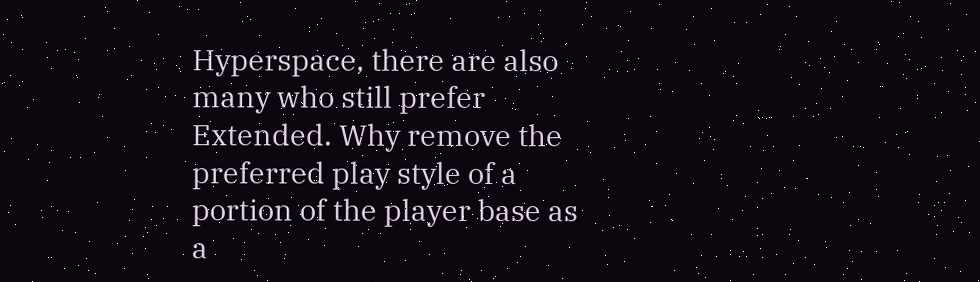Hyperspace, there are also many who still prefer Extended. Why remove the preferred play style of a portion of the player base as a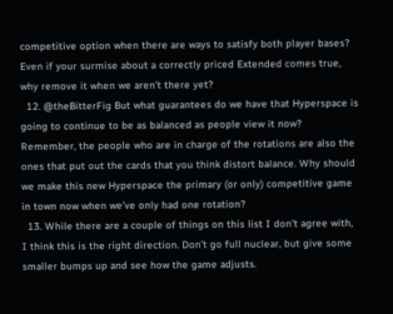competitive option when there are ways to satisfy both player bases? Even if your surmise about a correctly priced Extended comes true, why remove it when we aren’t there yet?
  12. @theBitterFig But what guarantees do we have that Hyperspace is going to continue to be as balanced as people view it now? Remember, the people who are in charge of the rotations are also the ones that put out the cards that you think distort balance. Why should we make this new Hyperspace the primary (or only) competitive game in town now when we’ve only had one rotation?
  13. While there are a couple of things on this list I don’t agree with, I think this is the right direction. Don’t go full nuclear, but give some smaller bumps up and see how the game adjusts.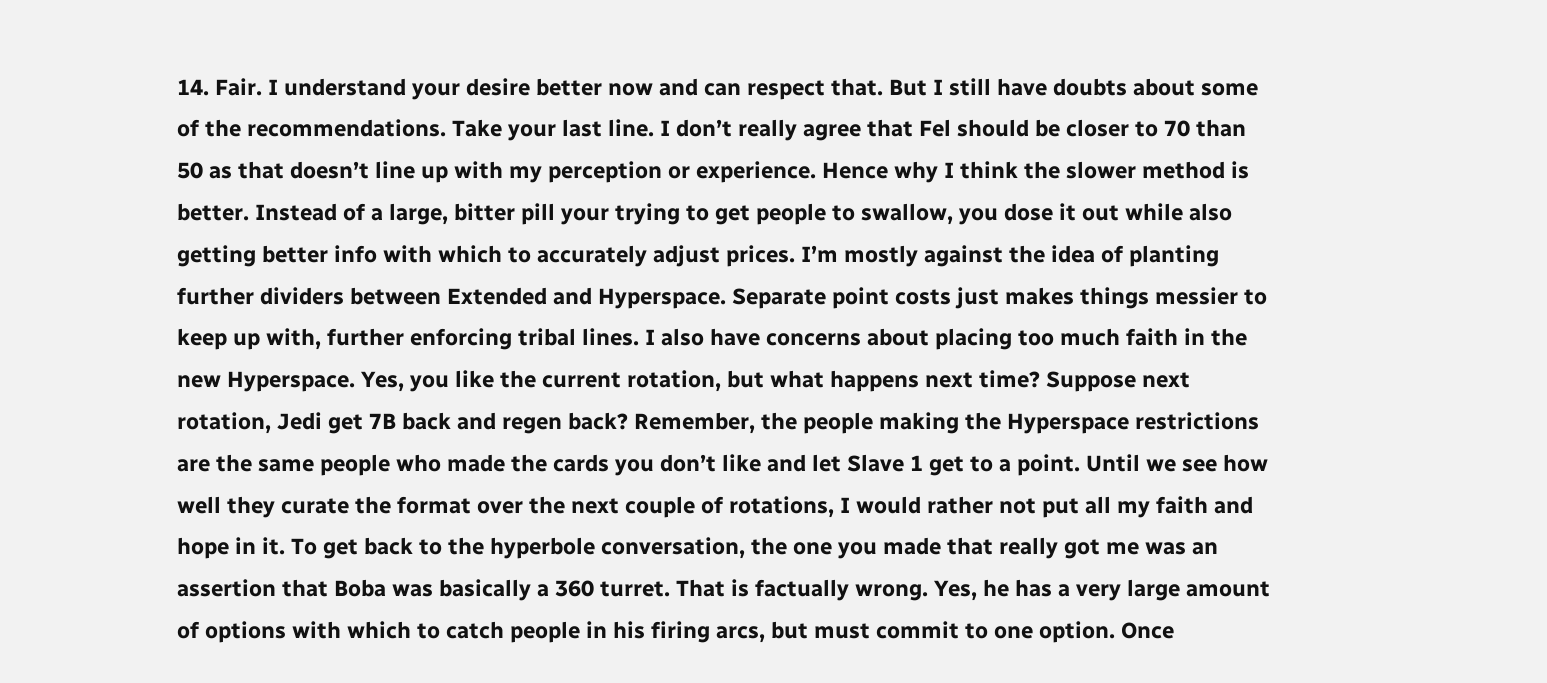14. Fair. I understand your desire better now and can respect that. But I still have doubts about some of the recommendations. Take your last line. I don’t really agree that Fel should be closer to 70 than 50 as that doesn’t line up with my perception or experience. Hence why I think the slower method is better. Instead of a large, bitter pill your trying to get people to swallow, you dose it out while also getting better info with which to accurately adjust prices. I’m mostly against the idea of planting further dividers between Extended and Hyperspace. Separate point costs just makes things messier to keep up with, further enforcing tribal lines. I also have concerns about placing too much faith in the new Hyperspace. Yes, you like the current rotation, but what happens next time? Suppose next rotation, Jedi get 7B back and regen back? Remember, the people making the Hyperspace restrictions are the same people who made the cards you don’t like and let Slave 1 get to a point. Until we see how well they curate the format over the next couple of rotations, I would rather not put all my faith and hope in it. To get back to the hyperbole conversation, the one you made that really got me was an assertion that Boba was basically a 360 turret. That is factually wrong. Yes, he has a very large amount of options with which to catch people in his firing arcs, but must commit to one option. Once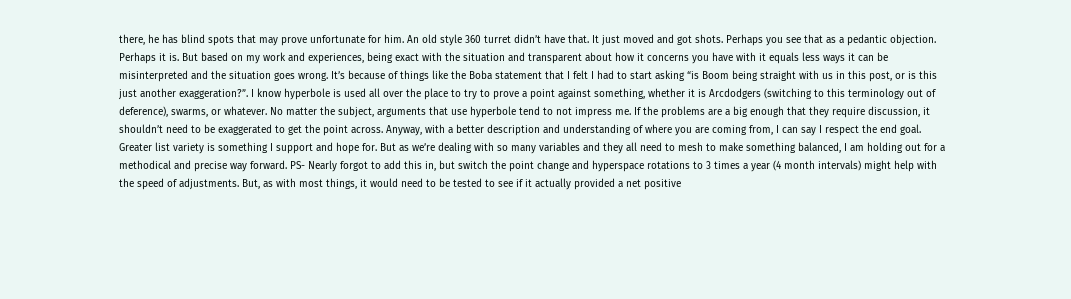there, he has blind spots that may prove unfortunate for him. An old style 360 turret didn’t have that. It just moved and got shots. Perhaps you see that as a pedantic objection. Perhaps it is. But based on my work and experiences, being exact with the situation and transparent about how it concerns you have with it equals less ways it can be misinterpreted and the situation goes wrong. It’s because of things like the Boba statement that I felt I had to start asking “is Boom being straight with us in this post, or is this just another exaggeration?”. I know hyperbole is used all over the place to try to prove a point against something, whether it is Arcdodgers (switching to this terminology out of deference), swarms, or whatever. No matter the subject, arguments that use hyperbole tend to not impress me. If the problems are a big enough that they require discussion, it shouldn’t need to be exaggerated to get the point across. Anyway, with a better description and understanding of where you are coming from, I can say I respect the end goal. Greater list variety is something I support and hope for. But as we’re dealing with so many variables and they all need to mesh to make something balanced, I am holding out for a methodical and precise way forward. PS- Nearly forgot to add this in, but switch the point change and hyperspace rotations to 3 times a year (4 month intervals) might help with the speed of adjustments. But, as with most things, it would need to be tested to see if it actually provided a net positive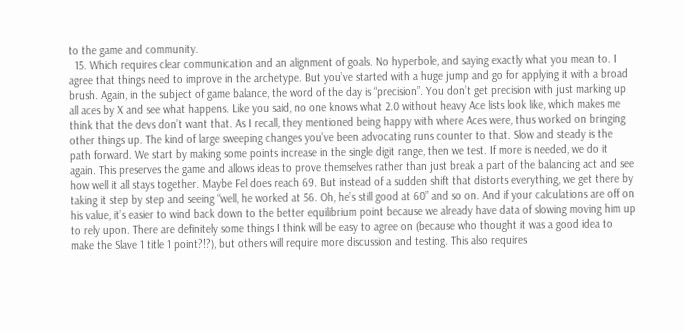to the game and community.
  15. Which requires clear communication and an alignment of goals. No hyperbole, and saying exactly what you mean to. I agree that things need to improve in the archetype. But you’ve started with a huge jump and go for applying it with a broad brush. Again, in the subject of game balance, the word of the day is “precision”. You don’t get precision with just marking up all aces by X and see what happens. Like you said, no one knows what 2.0 without heavy Ace lists look like, which makes me think that the devs don’t want that. As I recall, they mentioned being happy with where Aces were, thus worked on bringing other things up. The kind of large sweeping changes you’ve been advocating runs counter to that. Slow and steady is the path forward. We start by making some points increase in the single digit range, then we test. If more is needed, we do it again. This preserves the game and allows ideas to prove themselves rather than just break a part of the balancing act and see how well it all stays together. Maybe Fel does reach 69. But instead of a sudden shift that distorts everything, we get there by taking it step by step and seeing “well, he worked at 56. Oh, he’s still good at 60” and so on. And if your calculations are off on his value, it’s easier to wind back down to the better equilibrium point because we already have data of slowing moving him up to rely upon. There are definitely some things I think will be easy to agree on (because who thought it was a good idea to make the Slave 1 title 1 point?!?), but others will require more discussion and testing. This also requires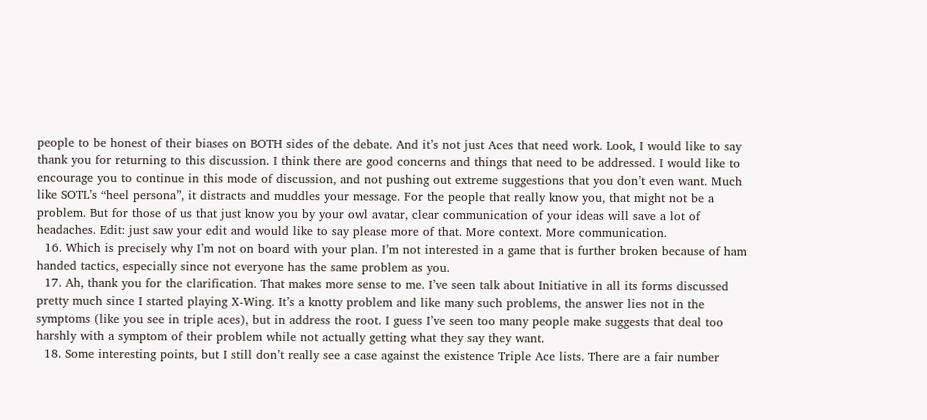people to be honest of their biases on BOTH sides of the debate. And it’s not just Aces that need work. Look, I would like to say thank you for returning to this discussion. I think there are good concerns and things that need to be addressed. I would like to encourage you to continue in this mode of discussion, and not pushing out extreme suggestions that you don’t even want. Much like SOTL’s “heel persona”, it distracts and muddles your message. For the people that really know you, that might not be a problem. But for those of us that just know you by your owl avatar, clear communication of your ideas will save a lot of headaches. Edit: just saw your edit and would like to say please more of that. More context. More communication.
  16. Which is precisely why I’m not on board with your plan. I’m not interested in a game that is further broken because of ham handed tactics, especially since not everyone has the same problem as you.
  17. Ah, thank you for the clarification. That makes more sense to me. I’ve seen talk about Initiative in all its forms discussed pretty much since I started playing X-Wing. It’s a knotty problem and like many such problems, the answer lies not in the symptoms (like you see in triple aces), but in address the root. I guess I’ve seen too many people make suggests that deal too harshly with a symptom of their problem while not actually getting what they say they want.
  18. Some interesting points, but I still don’t really see a case against the existence Triple Ace lists. There are a fair number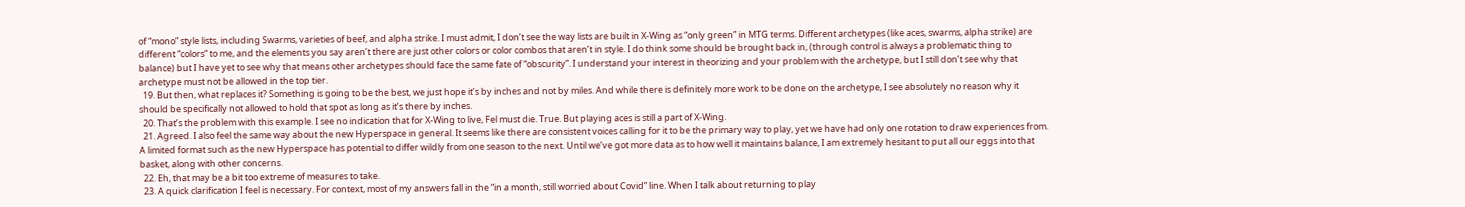of “mono” style lists, including Swarms, varieties of beef, and alpha strike. I must admit, I don’t see the way lists are built in X-Wing as “only green” in MTG terms. Different archetypes (like aces, swarms, alpha strike) are different “colors“ to me, and the elements you say aren’t there are just other colors or color combos that aren’t in style. I do think some should be brought back in, (through control is always a problematic thing to balance) but I have yet to see why that means other archetypes should face the same fate of “obscurity”. I understand your interest in theorizing and your problem with the archetype, but I still don’t see why that archetype must not be allowed in the top tier.
  19. But then, what replaces it? Something is going to be the best, we just hope it’s by inches and not by miles. And while there is definitely more work to be done on the archetype, I see absolutely no reason why it should be specifically not allowed to hold that spot as long as it’s there by inches.
  20. That’s the problem with this example. I see no indication that for X-Wing to live, Fel must die. True. But playing aces is still a part of X-Wing.
  21. Agreed. I also feel the same way about the new Hyperspace in general. It seems like there are consistent voices calling for it to be the primary way to play, yet we have had only one rotation to draw experiences from. A limited format such as the new Hyperspace has potential to differ wildly from one season to the next. Until we’ve got more data as to how well it maintains balance, I am extremely hesitant to put all our eggs into that basket, along with other concerns.
  22. Eh, that may be a bit too extreme of measures to take.
  23. A quick clarification I feel is necessary. For context, most of my answers fall in the “in a month, still worried about Covid” line. When I talk about returning to play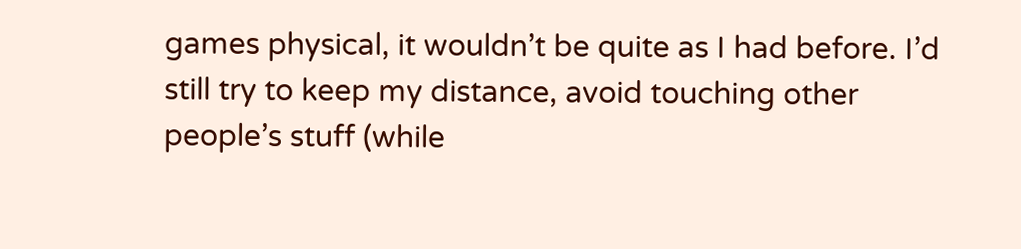games physical, it wouldn’t be quite as I had before. I’d still try to keep my distance, avoid touching other people’s stuff (while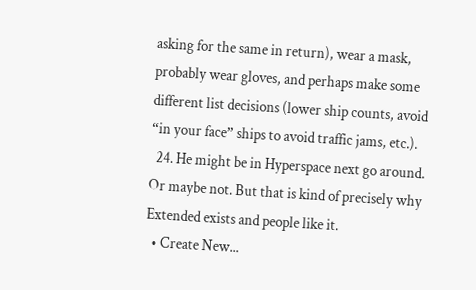asking for the same in return), wear a mask, probably wear gloves, and perhaps make some different list decisions (lower ship counts, avoid “in your face” ships to avoid traffic jams, etc.).
  24. He might be in Hyperspace next go around. Or maybe not. But that is kind of precisely why Extended exists and people like it.
  • Create New...